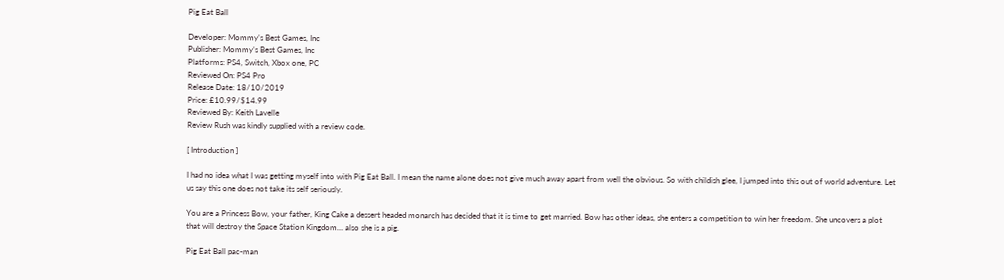Pig Eat Ball

Developer: Mommy’s Best Games, Inc
Publisher: Mommy’s Best Games, Inc
Platforms: PS4, Switch, Xbox one, PC
Reviewed On: PS4 Pro
Release Date: 18/10/2019
Price: £10.99/$14.99
Reviewed By: Keith Lavelle
Review Rush was kindly supplied with a review code.

[ Introduction ]

I had no idea what I was getting myself into with Pig Eat Ball. I mean the name alone does not give much away apart from well the obvious. So with childish glee, I jumped into this out of world adventure. Let us say this one does not take its self seriously.

You are a Princess Bow, your father, King Cake a dessert headed monarch has decided that it is time to get married. Bow has other ideas, she enters a competition to win her freedom. She uncovers a plot that will destroy the Space Station Kingdom… also she is a pig.

Pig Eat Ball pac-man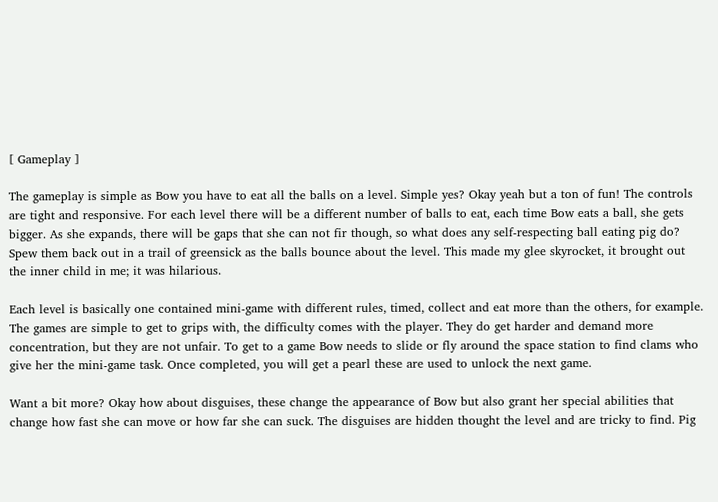[ Gameplay ]

The gameplay is simple as Bow you have to eat all the balls on a level. Simple yes? Okay yeah but a ton of fun! The controls are tight and responsive. For each level there will be a different number of balls to eat, each time Bow eats a ball, she gets bigger. As she expands, there will be gaps that she can not fir though, so what does any self-respecting ball eating pig do? Spew them back out in a trail of greensick as the balls bounce about the level. This made my glee skyrocket, it brought out the inner child in me; it was hilarious.

Each level is basically one contained mini-game with different rules, timed, collect and eat more than the others, for example. The games are simple to get to grips with, the difficulty comes with the player. They do get harder and demand more concentration, but they are not unfair. To get to a game Bow needs to slide or fly around the space station to find clams who give her the mini-game task. Once completed, you will get a pearl these are used to unlock the next game.

Want a bit more? Okay how about disguises, these change the appearance of Bow but also grant her special abilities that change how fast she can move or how far she can suck. The disguises are hidden thought the level and are tricky to find. Pig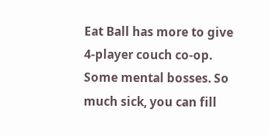Eat Ball has more to give 4-player couch co-op. Some mental bosses. So much sick, you can fill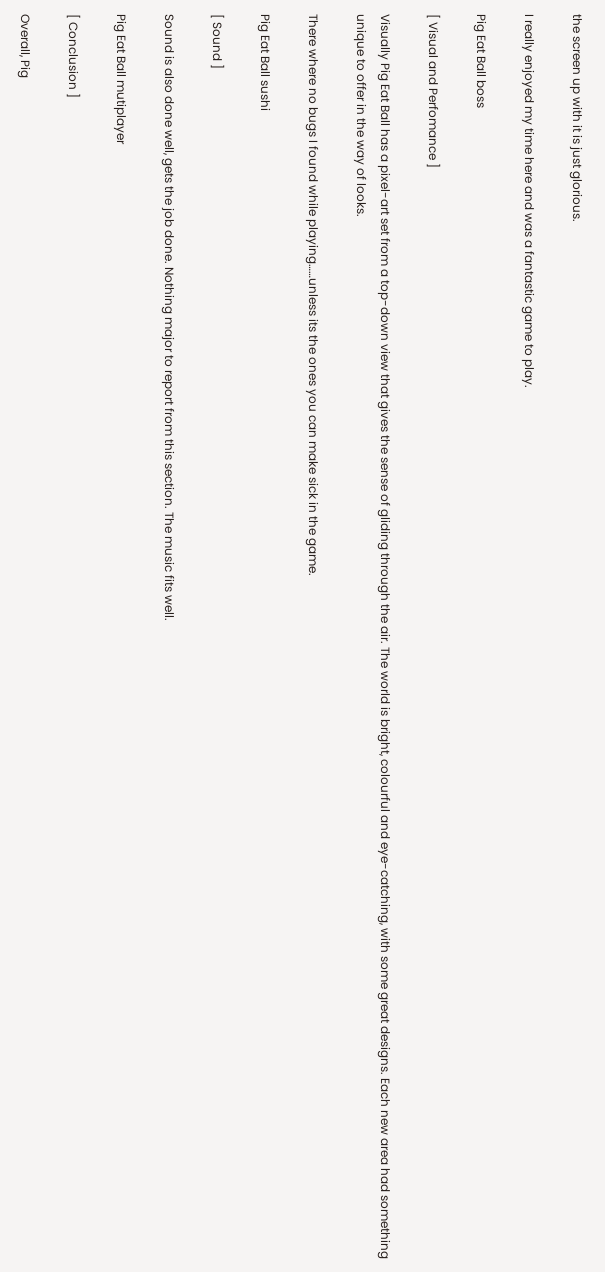the screen up with it is just glorious.

I really enjoyed my time here and was a fantastic game to play.

Pig Eat Ball boss

[ Visual and Perfomance ]

Visually Pig Eat Ball has a pixel-art set from a top-down view that gives the sense of gliding through the air. The world is bright, colourful and eye-catching, with some great designs. Each new area had something unique to offer in the way of looks.

There where no bugs I found while playing……unless its the ones you can make sick in the game.

Pig Eat Ball sushi

[ Sound ]

Sound is also done well, gets the job done. Nothing major to report from this section. The music fits well.

Pig Eat Ball mutiplayer

[ Conclusion ]

Overall, Pig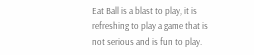Eat Ball is a blast to play, it is refreshing to play a game that is not serious and is fun to play.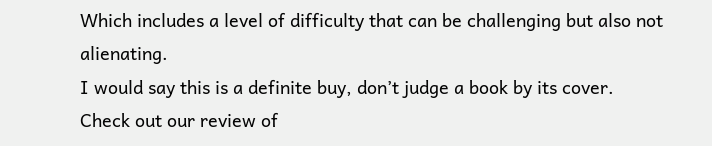Which includes a level of difficulty that can be challenging but also not alienating.
I would say this is a definite buy, don’t judge a book by its cover.
Check out our review of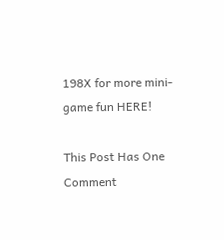198X for more mini-game fun HERE!

This Post Has One Comment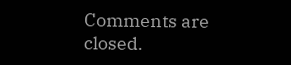Comments are closed.